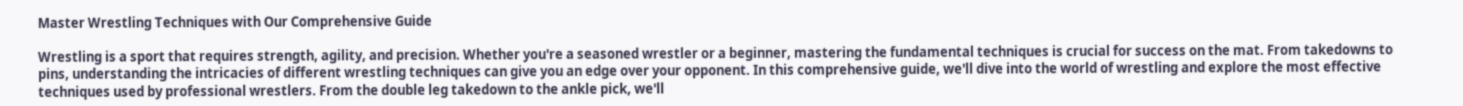Master Wrestling Techniques with Our Comprehensive Guide

Wrestling is a sport that requires strength, agility, and precision. Whether you're a seasoned wrestler or a beginner, mastering the fundamental techniques is crucial for success on the mat. From takedowns to pins, understanding the intricacies of different wrestling techniques can give you an edge over your opponent. In this comprehensive guide, we'll dive into the world of wrestling and explore the most effective techniques used by professional wrestlers. From the double leg takedown to the ankle pick, we'll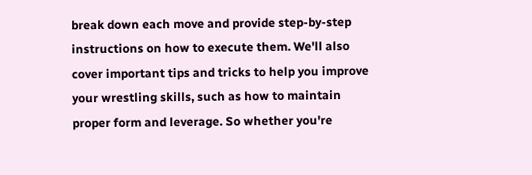break down each move and provide step-by-step instructions on how to execute them. We'll also cover important tips and tricks to help you improve your wrestling skills, such as how to maintain proper form and leverage. So whether you're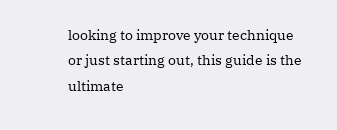looking to improve your technique or just starting out, this guide is the ultimate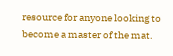resource for anyone looking to become a master of the mat.